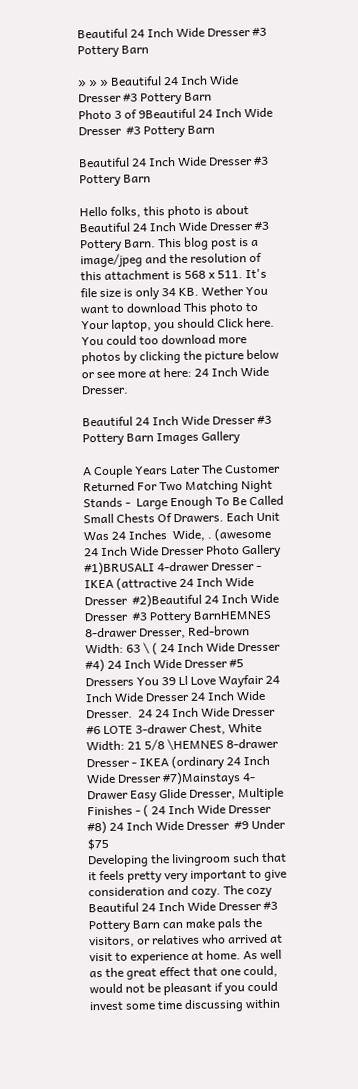Beautiful 24 Inch Wide Dresser #3 Pottery Barn

» » » Beautiful 24 Inch Wide Dresser #3 Pottery Barn
Photo 3 of 9Beautiful 24 Inch Wide Dresser  #3 Pottery Barn

Beautiful 24 Inch Wide Dresser #3 Pottery Barn

Hello folks, this photo is about Beautiful 24 Inch Wide Dresser #3 Pottery Barn. This blog post is a image/jpeg and the resolution of this attachment is 568 x 511. It's file size is only 34 KB. Wether You want to download This photo to Your laptop, you should Click here. You could too download more photos by clicking the picture below or see more at here: 24 Inch Wide Dresser.

Beautiful 24 Inch Wide Dresser #3 Pottery Barn Images Gallery

A Couple Years Later The Customer Returned For Two Matching Night Stands -  Large Enough To Be Called Small Chests Of Drawers. Each Unit Was 24 Inches  Wide, . (awesome 24 Inch Wide Dresser Photo Gallery #1)BRUSALI 4-drawer Dresser - IKEA (attractive 24 Inch Wide Dresser  #2)Beautiful 24 Inch Wide Dresser  #3 Pottery BarnHEMNES 8-drawer Dresser, Red-brown Width: 63 \ ( 24 Inch Wide Dresser  #4) 24 Inch Wide Dresser #5 Dressers You 39 Ll Love Wayfair 24 Inch Wide Dresser 24 Inch Wide Dresser.  24 24 Inch Wide Dresser #6 LOTE 3-drawer Chest, White Width: 21 5/8 \HEMNES 8-drawer Dresser - IKEA (ordinary 24 Inch Wide Dresser #7)Mainstays 4-Drawer Easy Glide Dresser, Multiple Finishes - ( 24 Inch Wide Dresser  #8) 24 Inch Wide Dresser  #9 Under $75
Developing the livingroom such that it feels pretty very important to give consideration and cozy. The cozy Beautiful 24 Inch Wide Dresser #3 Pottery Barn can make pals the visitors, or relatives who arrived at visit to experience at home. As well as the great effect that one could, would not be pleasant if you could invest some time discussing within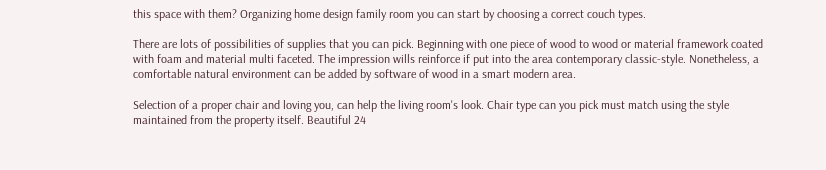this space with them? Organizing home design family room you can start by choosing a correct couch types.

There are lots of possibilities of supplies that you can pick. Beginning with one piece of wood to wood or material framework coated with foam and material multi faceted. The impression wills reinforce if put into the area contemporary classic-style. Nonetheless, a comfortable natural environment can be added by software of wood in a smart modern area.

Selection of a proper chair and loving you, can help the living room's look. Chair type can you pick must match using the style maintained from the property itself. Beautiful 24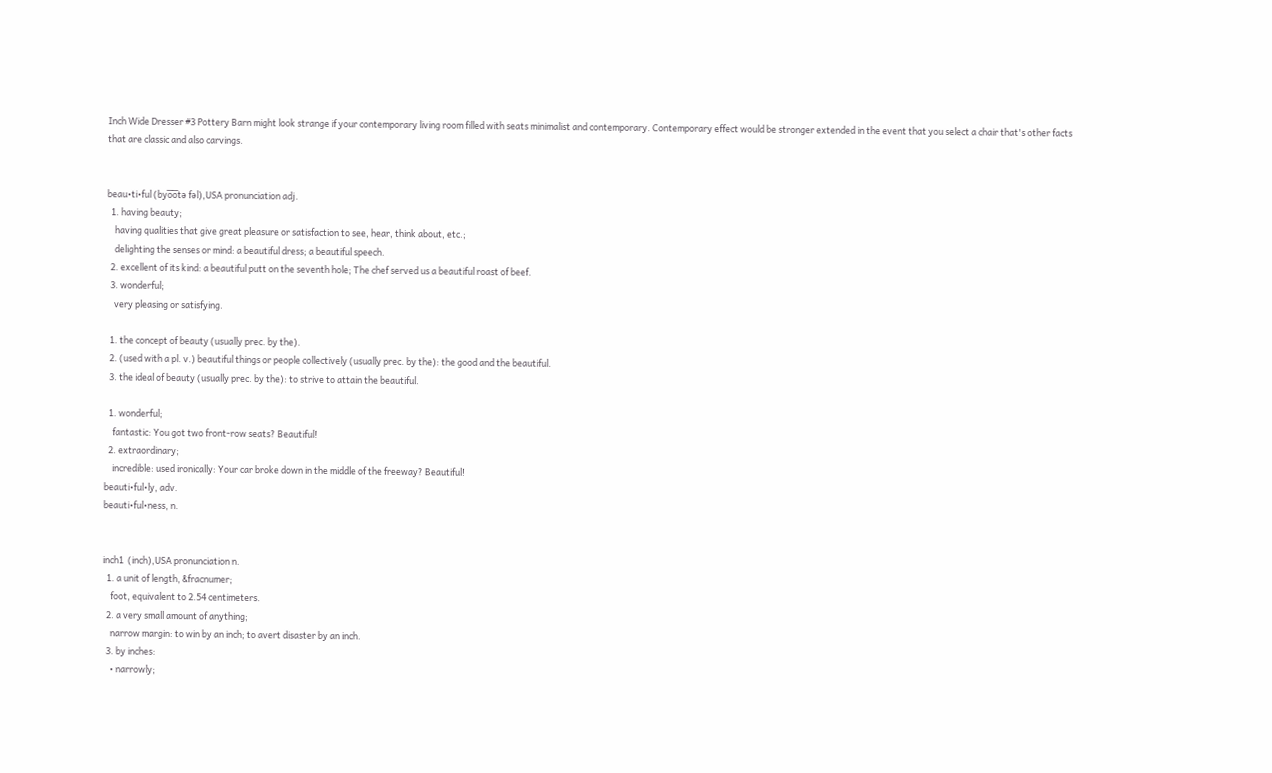Inch Wide Dresser #3 Pottery Barn might look strange if your contemporary living room filled with seats minimalist and contemporary. Contemporary effect would be stronger extended in the event that you select a chair that's other facts that are classic and also carvings.


beau•ti•ful (byo̅o̅tə fəl),USA pronunciation adj.
  1. having beauty;
    having qualities that give great pleasure or satisfaction to see, hear, think about, etc.;
    delighting the senses or mind: a beautiful dress; a beautiful speech.
  2. excellent of its kind: a beautiful putt on the seventh hole; The chef served us a beautiful roast of beef.
  3. wonderful;
    very pleasing or satisfying.

  1. the concept of beauty (usually prec. by the).
  2. (used with a pl. v.) beautiful things or people collectively (usually prec. by the): the good and the beautiful.
  3. the ideal of beauty (usually prec. by the): to strive to attain the beautiful.

  1. wonderful;
    fantastic: You got two front-row seats? Beautiful!
  2. extraordinary;
    incredible: used ironically: Your car broke down in the middle of the freeway? Beautiful!
beauti•ful•ly, adv.
beauti•ful•ness, n.


inch1  (inch),USA pronunciation n.
  1. a unit of length, &fracnumer;
    foot, equivalent to 2.54 centimeters.
  2. a very small amount of anything;
    narrow margin: to win by an inch; to avert disaster by an inch.
  3. by inches:
    • narrowly;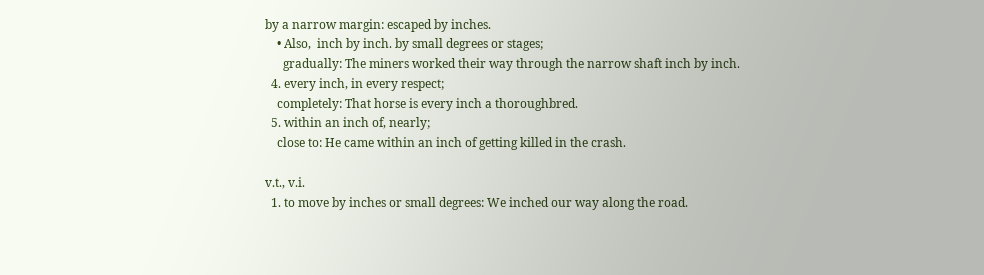by a narrow margin: escaped by inches.
    • Also,  inch by inch. by small degrees or stages;
      gradually: The miners worked their way through the narrow shaft inch by inch.
  4. every inch, in every respect;
    completely: That horse is every inch a thoroughbred.
  5. within an inch of, nearly;
    close to: He came within an inch of getting killed in the crash.

v.t., v.i.
  1. to move by inches or small degrees: We inched our way along the road.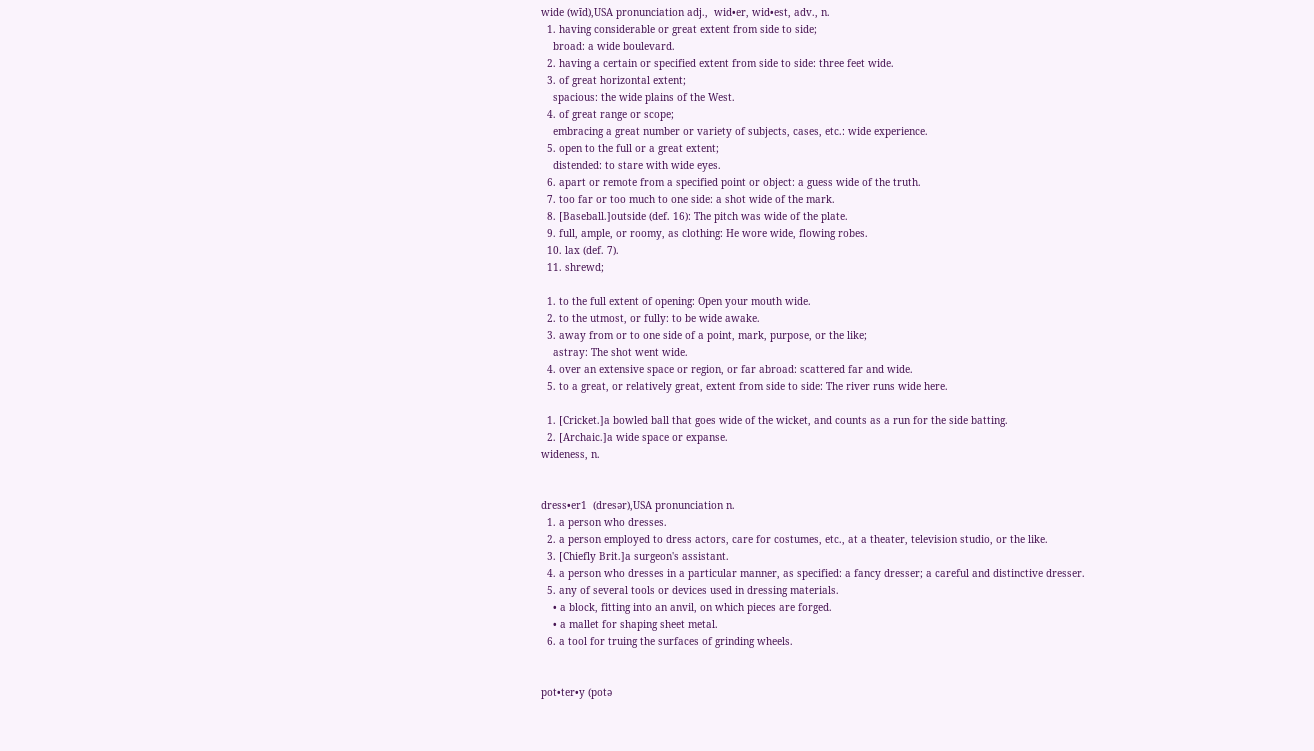wide (wīd),USA pronunciation adj.,  wid•er, wid•est, adv., n.
  1. having considerable or great extent from side to side;
    broad: a wide boulevard.
  2. having a certain or specified extent from side to side: three feet wide.
  3. of great horizontal extent;
    spacious: the wide plains of the West.
  4. of great range or scope;
    embracing a great number or variety of subjects, cases, etc.: wide experience.
  5. open to the full or a great extent;
    distended: to stare with wide eyes.
  6. apart or remote from a specified point or object: a guess wide of the truth.
  7. too far or too much to one side: a shot wide of the mark.
  8. [Baseball.]outside (def. 16): The pitch was wide of the plate.
  9. full, ample, or roomy, as clothing: He wore wide, flowing robes.
  10. lax (def. 7).
  11. shrewd;

  1. to the full extent of opening: Open your mouth wide.
  2. to the utmost, or fully: to be wide awake.
  3. away from or to one side of a point, mark, purpose, or the like;
    astray: The shot went wide.
  4. over an extensive space or region, or far abroad: scattered far and wide.
  5. to a great, or relatively great, extent from side to side: The river runs wide here.

  1. [Cricket.]a bowled ball that goes wide of the wicket, and counts as a run for the side batting.
  2. [Archaic.]a wide space or expanse.
wideness, n.


dress•er1  (dresər),USA pronunciation n.
  1. a person who dresses.
  2. a person employed to dress actors, care for costumes, etc., at a theater, television studio, or the like.
  3. [Chiefly Brit.]a surgeon's assistant.
  4. a person who dresses in a particular manner, as specified: a fancy dresser; a careful and distinctive dresser.
  5. any of several tools or devices used in dressing materials.
    • a block, fitting into an anvil, on which pieces are forged.
    • a mallet for shaping sheet metal.
  6. a tool for truing the surfaces of grinding wheels.


pot•ter•y (potə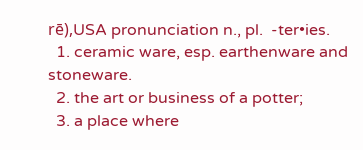rē),USA pronunciation n., pl.  -ter•ies.
  1. ceramic ware, esp. earthenware and stoneware.
  2. the art or business of a potter;
  3. a place where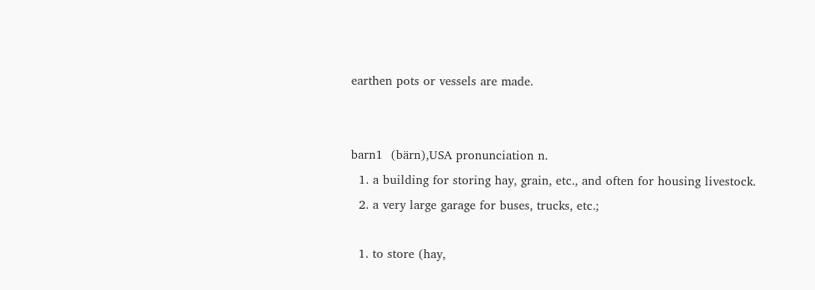earthen pots or vessels are made.


barn1  (bärn),USA pronunciation n.
  1. a building for storing hay, grain, etc., and often for housing livestock.
  2. a very large garage for buses, trucks, etc.;

  1. to store (hay,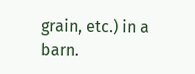grain, etc.) in a barn.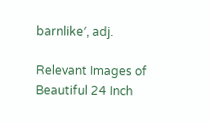barnlike′, adj.

Relevant Images of Beautiful 24 Inch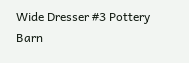Wide Dresser #3 Pottery Barn